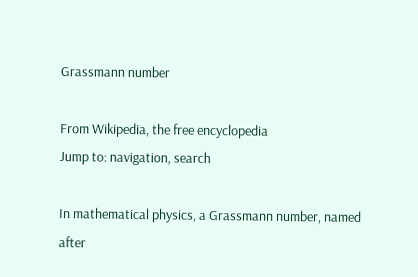Grassmann number

From Wikipedia, the free encyclopedia
Jump to: navigation, search

In mathematical physics, a Grassmann number, named after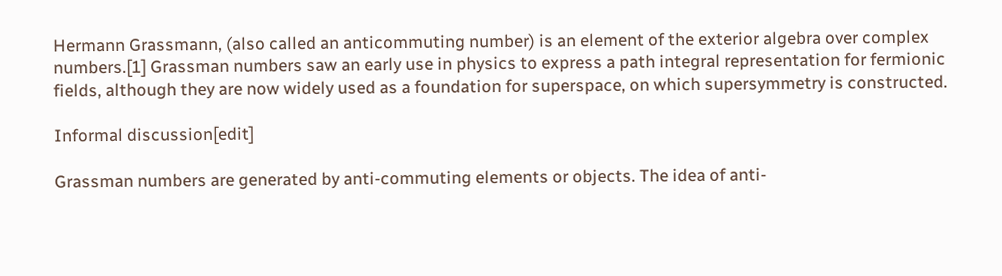Hermann Grassmann, (also called an anticommuting number) is an element of the exterior algebra over complex numbers.[1] Grassman numbers saw an early use in physics to express a path integral representation for fermionic fields, although they are now widely used as a foundation for superspace, on which supersymmetry is constructed.

Informal discussion[edit]

Grassman numbers are generated by anti-commuting elements or objects. The idea of anti-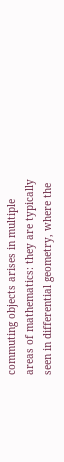commuting objects arises in multiple areas of mathematics: they are typically seen in differential geometry, where the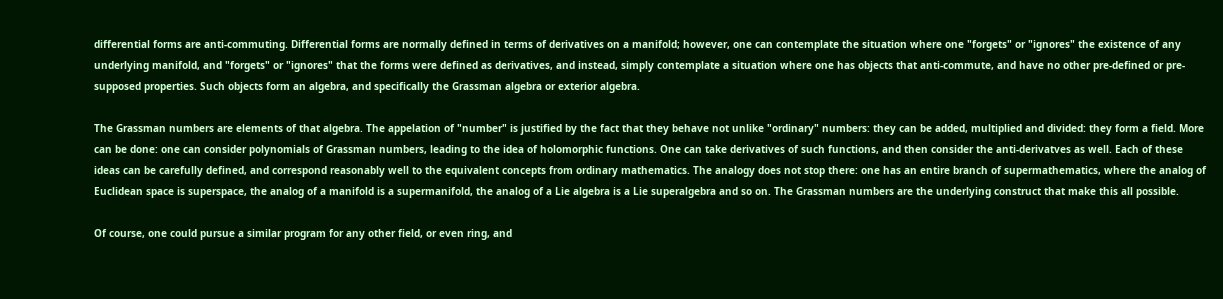differential forms are anti-commuting. Differential forms are normally defined in terms of derivatives on a manifold; however, one can contemplate the situation where one "forgets" or "ignores" the existence of any underlying manifold, and "forgets" or "ignores" that the forms were defined as derivatives, and instead, simply contemplate a situation where one has objects that anti-commute, and have no other pre-defined or pre-supposed properties. Such objects form an algebra, and specifically the Grassman algebra or exterior algebra.

The Grassman numbers are elements of that algebra. The appelation of "number" is justified by the fact that they behave not unlike "ordinary" numbers: they can be added, multiplied and divided: they form a field. More can be done: one can consider polynomials of Grassman numbers, leading to the idea of holomorphic functions. One can take derivatives of such functions, and then consider the anti-derivatves as well. Each of these ideas can be carefully defined, and correspond reasonably well to the equivalent concepts from ordinary mathematics. The analogy does not stop there: one has an entire branch of supermathematics, where the analog of Euclidean space is superspace, the analog of a manifold is a supermanifold, the analog of a Lie algebra is a Lie superalgebra and so on. The Grassman numbers are the underlying construct that make this all possible.

Of course, one could pursue a similar program for any other field, or even ring, and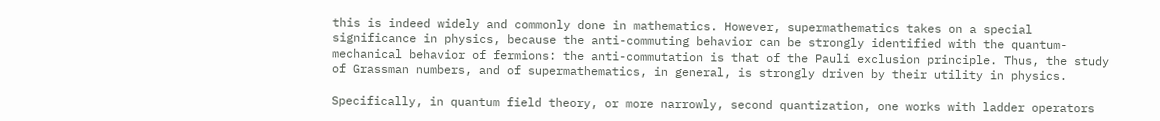this is indeed widely and commonly done in mathematics. However, supermathematics takes on a special significance in physics, because the anti-commuting behavior can be strongly identified with the quantum-mechanical behavior of fermions: the anti-commutation is that of the Pauli exclusion principle. Thus, the study of Grassman numbers, and of supermathematics, in general, is strongly driven by their utility in physics.

Specifically, in quantum field theory, or more narrowly, second quantization, one works with ladder operators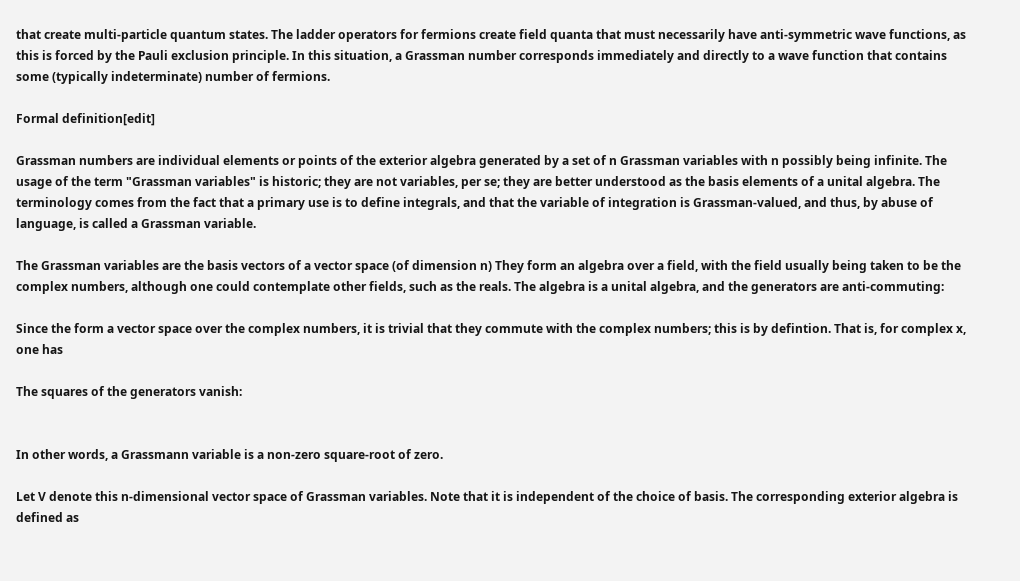that create multi-particle quantum states. The ladder operators for fermions create field quanta that must necessarily have anti-symmetric wave functions, as this is forced by the Pauli exclusion principle. In this situation, a Grassman number corresponds immediately and directly to a wave function that contains some (typically indeterminate) number of fermions.

Formal definition[edit]

Grassman numbers are individual elements or points of the exterior algebra generated by a set of n Grassman variables with n possibly being infinite. The usage of the term "Grassman variables" is historic; they are not variables, per se; they are better understood as the basis elements of a unital algebra. The terminology comes from the fact that a primary use is to define integrals, and that the variable of integration is Grassman-valued, and thus, by abuse of language, is called a Grassman variable.

The Grassman variables are the basis vectors of a vector space (of dimension n) They form an algebra over a field, with the field usually being taken to be the complex numbers, although one could contemplate other fields, such as the reals. The algebra is a unital algebra, and the generators are anti-commuting:

Since the form a vector space over the complex numbers, it is trivial that they commute with the complex numbers; this is by defintion. That is, for complex x, one has

The squares of the generators vanish:


In other words, a Grassmann variable is a non-zero square-root of zero.

Let V denote this n-dimensional vector space of Grassman variables. Note that it is independent of the choice of basis. The corresponding exterior algebra is defined as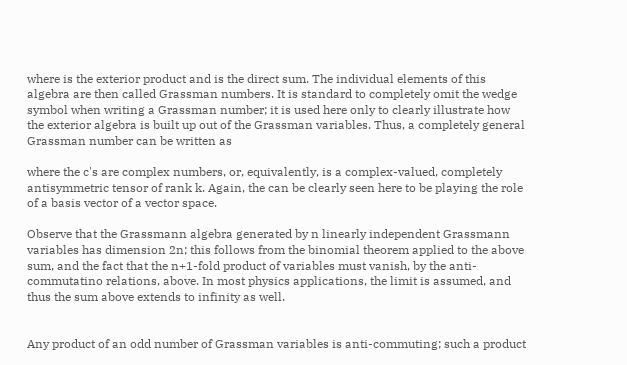where is the exterior product and is the direct sum. The individual elements of this algebra are then called Grassman numbers. It is standard to completely omit the wedge symbol when writing a Grassman number; it is used here only to clearly illustrate how the exterior algebra is built up out of the Grassman variables. Thus, a completely general Grassman number can be written as

where the c's are complex numbers, or, equivalently, is a complex-valued, completely antisymmetric tensor of rank k. Again, the can be clearly seen here to be playing the role of a basis vector of a vector space.

Observe that the Grassmann algebra generated by n linearly independent Grassmann variables has dimension 2n; this follows from the binomial theorem applied to the above sum, and the fact that the n+1-fold product of variables must vanish, by the anti-commutatino relations, above. In most physics applications, the limit is assumed, and thus the sum above extends to infinity as well.


Any product of an odd number of Grassman variables is anti-commuting; such a product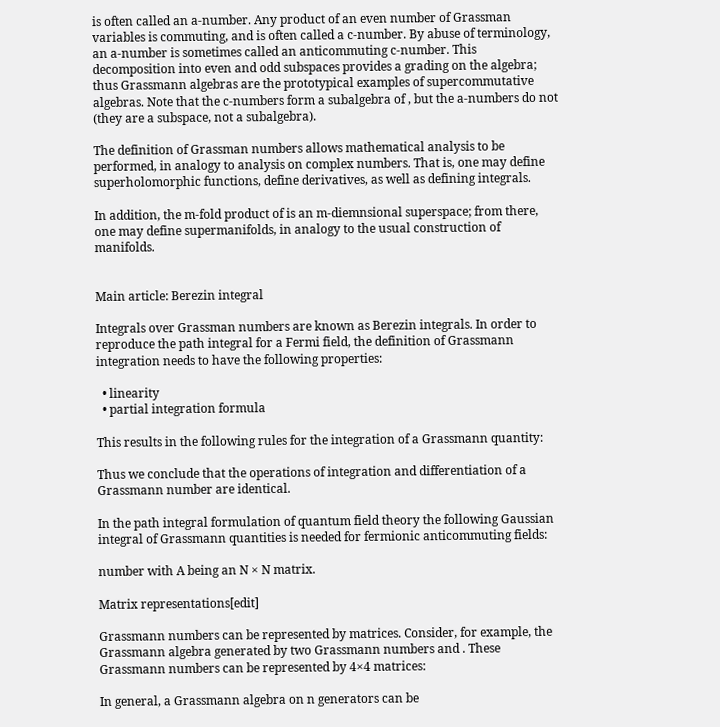is often called an a-number. Any product of an even number of Grassman variables is commuting, and is often called a c-number. By abuse of terminology, an a-number is sometimes called an anticommuting c-number. This decomposition into even and odd subspaces provides a grading on the algebra; thus Grassmann algebras are the prototypical examples of supercommutative algebras. Note that the c-numbers form a subalgebra of , but the a-numbers do not (they are a subspace, not a subalgebra).

The definition of Grassman numbers allows mathematical analysis to be performed, in analogy to analysis on complex numbers. That is, one may define superholomorphic functions, define derivatives, as well as defining integrals.

In addition, the m-fold product of is an m-diemnsional superspace; from there, one may define supermanifolds, in analogy to the usual construction of manifolds.


Main article: Berezin integral

Integrals over Grassman numbers are known as Berezin integrals. In order to reproduce the path integral for a Fermi field, the definition of Grassmann integration needs to have the following properties:

  • linearity
  • partial integration formula

This results in the following rules for the integration of a Grassmann quantity:

Thus we conclude that the operations of integration and differentiation of a Grassmann number are identical.

In the path integral formulation of quantum field theory the following Gaussian integral of Grassmann quantities is needed for fermionic anticommuting fields:

number with A being an N × N matrix.

Matrix representations[edit]

Grassmann numbers can be represented by matrices. Consider, for example, the Grassmann algebra generated by two Grassmann numbers and . These Grassmann numbers can be represented by 4×4 matrices:

In general, a Grassmann algebra on n generators can be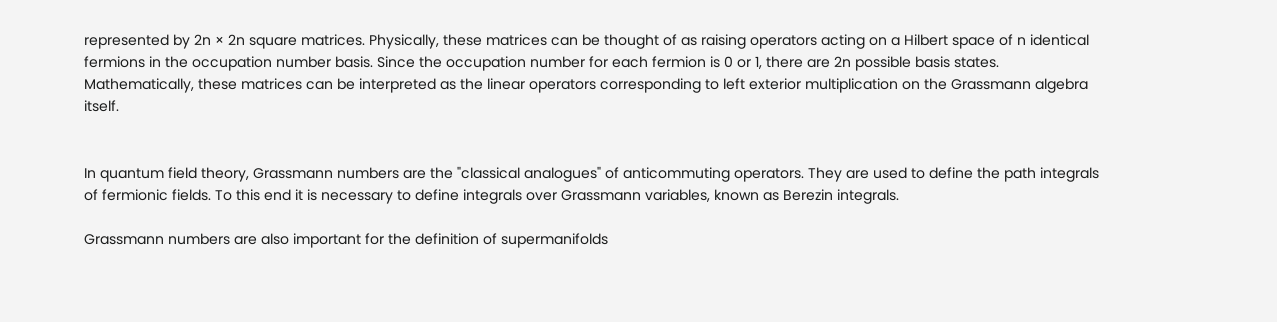represented by 2n × 2n square matrices. Physically, these matrices can be thought of as raising operators acting on a Hilbert space of n identical fermions in the occupation number basis. Since the occupation number for each fermion is 0 or 1, there are 2n possible basis states. Mathematically, these matrices can be interpreted as the linear operators corresponding to left exterior multiplication on the Grassmann algebra itself.


In quantum field theory, Grassmann numbers are the "classical analogues" of anticommuting operators. They are used to define the path integrals of fermionic fields. To this end it is necessary to define integrals over Grassmann variables, known as Berezin integrals.

Grassmann numbers are also important for the definition of supermanifolds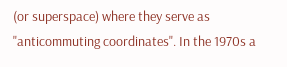(or superspace) where they serve as "anticommuting coordinates". In the 1970s a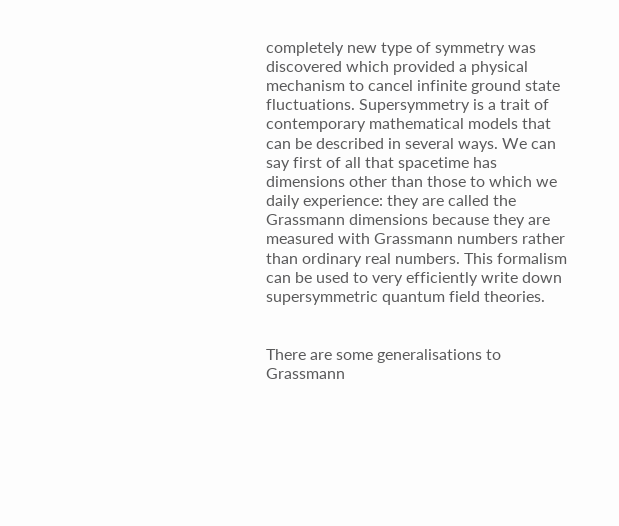completely new type of symmetry was discovered which provided a physical mechanism to cancel infinite ground state fluctuations. Supersymmetry is a trait of contemporary mathematical models that can be described in several ways. We can say first of all that spacetime has dimensions other than those to which we daily experience: they are called the Grassmann dimensions because they are measured with Grassmann numbers rather than ordinary real numbers. This formalism can be used to very efficiently write down supersymmetric quantum field theories.


There are some generalisations to Grassmann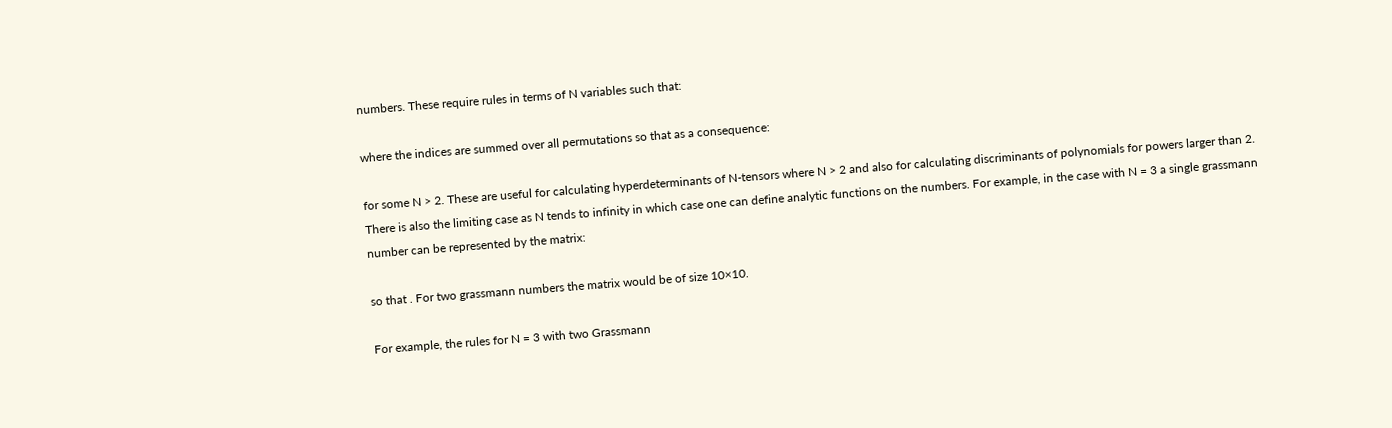numbers. These require rules in terms of N variables such that:

where the indices are summed over all permutations so that as a consequence:

for some N > 2. These are useful for calculating hyperdeterminants of N-tensors where N > 2 and also for calculating discriminants of polynomials for powers larger than 2. There is also the limiting case as N tends to infinity in which case one can define analytic functions on the numbers. For example, in the case with N = 3 a single grassmann number can be represented by the matrix:

so that . For two grassmann numbers the matrix would be of size 10×10.

For example, the rules for N = 3 with two Grassmann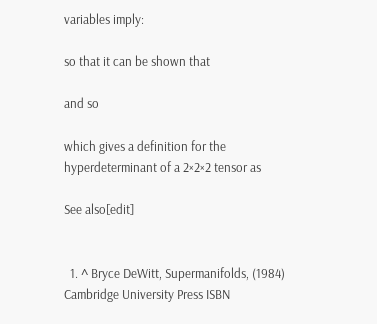variables imply:

so that it can be shown that

and so

which gives a definition for the hyperdeterminant of a 2×2×2 tensor as

See also[edit]


  1. ^ Bryce DeWitt, Supermanifolds, (1984) Cambridge University Press ISBN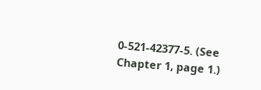0-521-42377-5. (See Chapter 1, page 1.)